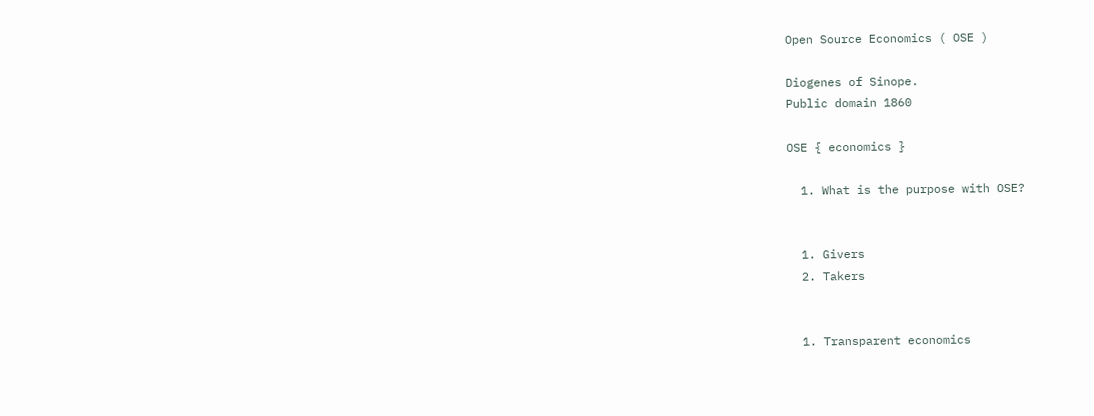Open Source Economics ( OSE )

Diogenes of Sinope.
Public domain 1860

OSE { economics }

  1. What is the purpose with OSE?


  1. Givers
  2. Takers


  1. Transparent economics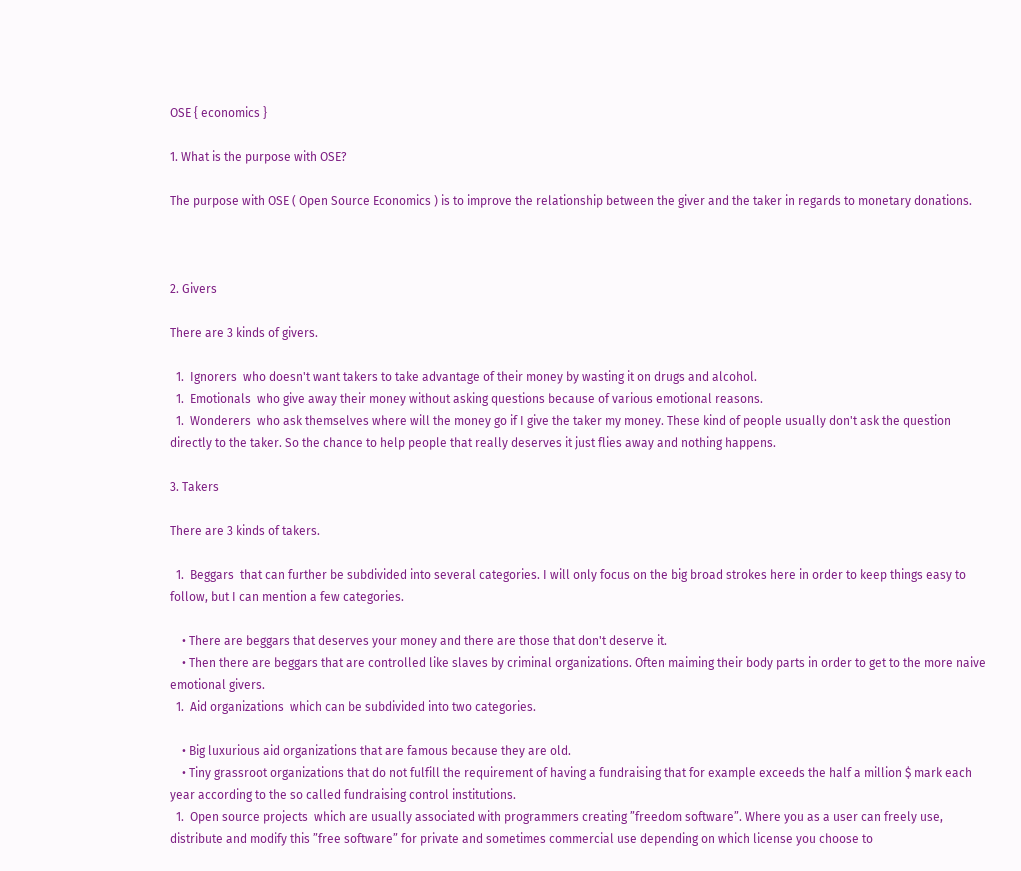OSE { economics }

1. What is the purpose with OSE?

The purpose with OSE ( Open Source Economics ) is to improve the relationship between the giver and the taker in regards to monetary donations.



2. Givers

There are 3 kinds of givers.

  1.  Ignorers  who doesn't want takers to take advantage of their money by wasting it on drugs and alcohol.
  1.  Emotionals  who give away their money without asking questions because of various emotional reasons.
  1.  Wonderers  who ask themselves where will the money go if I give the taker my money. These kind of people usually don't ask the question directly to the taker. So the chance to help people that really deserves it just flies away and nothing happens.

3. Takers

There are 3 kinds of takers.

  1.  Beggars  that can further be subdivided into several categories. I will only focus on the big broad strokes here in order to keep things easy to follow, but I can mention a few categories.

    • There are beggars that deserves your money and there are those that don't deserve it.
    • Then there are beggars that are controlled like slaves by criminal organizations. Often maiming their body parts in order to get to the more naive emotional givers.
  1.  Aid organizations  which can be subdivided into two categories.

    • Big luxurious aid organizations that are famous because they are old.
    • Tiny grassroot organizations that do not fulfill the requirement of having a fundraising that for example exceeds the half a million $ mark each year according to the so called fundraising control institutions.
  1.  Open source projects  which are usually associated with programmers creating ”freedom software”. Where you as a user can freely use, distribute and modify this ”free software” for private and sometimes commercial use depending on which license you choose to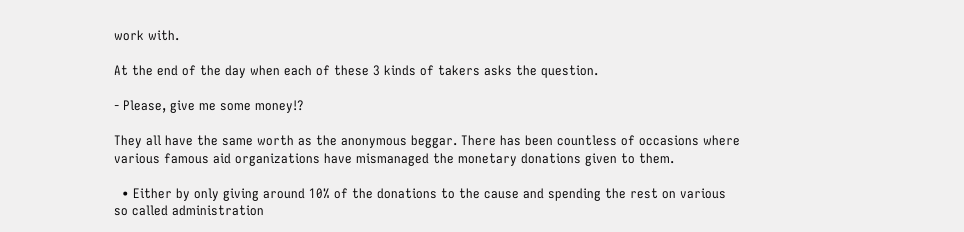work with.

At the end of the day when each of these 3 kinds of takers asks the question.

- Please, give me some money!?

They all have the same worth as the anonymous beggar. There has been countless of occasions where various famous aid organizations have mismanaged the monetary donations given to them.

  • Either by only giving around 10% of the donations to the cause and spending the rest on various so called administration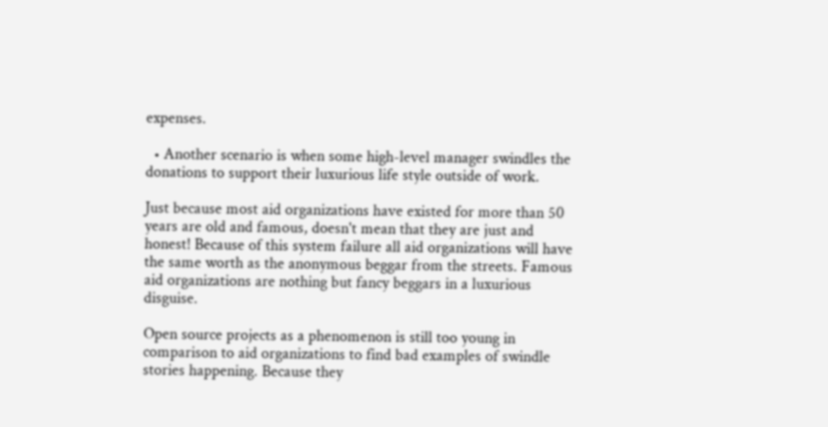expenses.

  • Another scenario is when some high-level manager swindles the donations to support their luxurious life style outside of work.

Just because most aid organizations have existed for more than 50 years are old and famous, doesn't mean that they are just and honest! Because of this system failure all aid organizations will have the same worth as the anonymous beggar from the streets. Famous aid organizations are nothing but fancy beggars in a luxurious disguise.

Open source projects as a phenomenon is still too young in comparison to aid organizations to find bad examples of swindle stories happening. Because they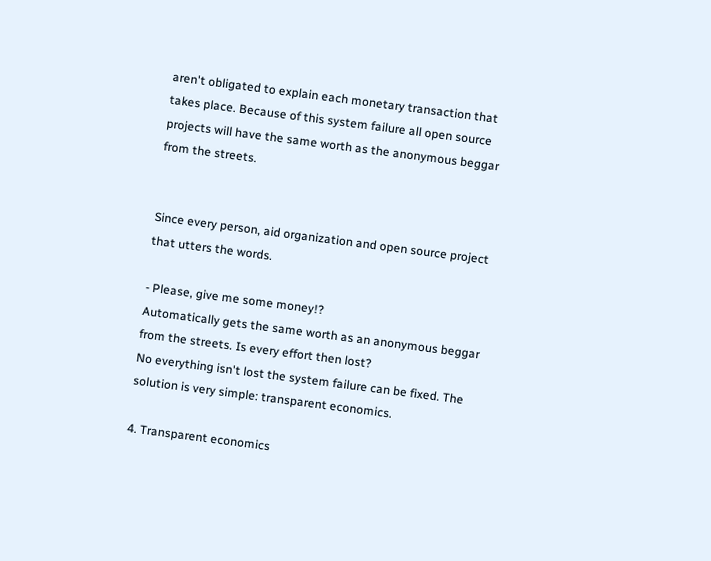aren't obligated to explain each monetary transaction that takes place. Because of this system failure all open source projects will have the same worth as the anonymous beggar from the streets.


Since every person, aid organization and open source project that utters the words.

- Please, give me some money!?
Automatically gets the same worth as an anonymous beggar from the streets. Is every effort then lost?
No everything isn't lost the system failure can be fixed. The solution is very simple: transparent economics.

4. Transparent economics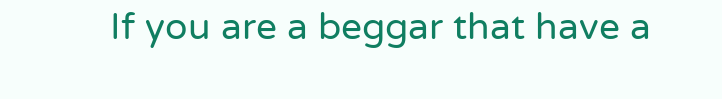If you are a beggar that have a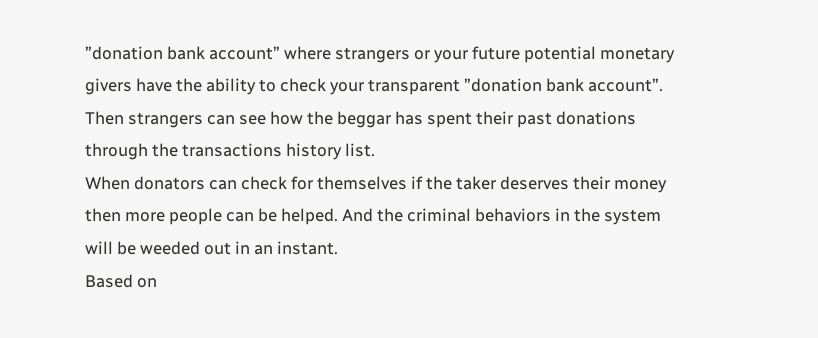”donation bank account” where strangers or your future potential monetary givers have the ability to check your transparent ”donation bank account”. Then strangers can see how the beggar has spent their past donations through the transactions history list.
When donators can check for themselves if the taker deserves their money then more people can be helped. And the criminal behaviors in the system will be weeded out in an instant.
Based on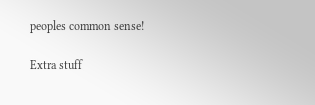peoples common sense!

Extra stuff